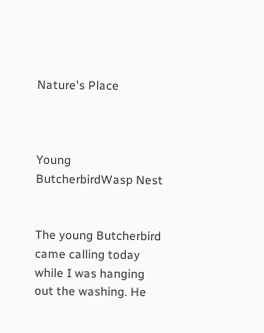Nature's Place



Young ButcherbirdWasp Nest


The young Butcherbird came calling today while I was hanging out the washing. He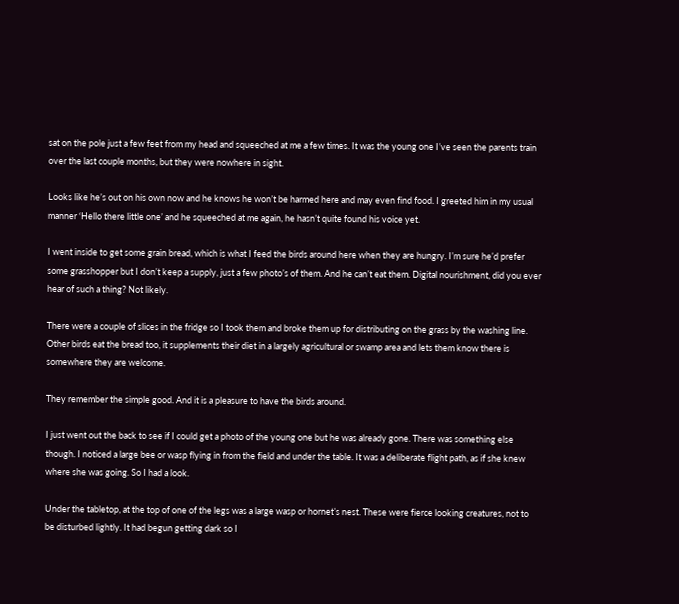sat on the pole just a few feet from my head and squeeched at me a few times. It was the young one I’ve seen the parents train over the last couple months, but they were nowhere in sight.

Looks like he’s out on his own now and he knows he won’t be harmed here and may even find food. I greeted him in my usual manner ‘Hello there little one’ and he squeeched at me again, he hasn’t quite found his voice yet.

I went inside to get some grain bread, which is what I feed the birds around here when they are hungry. I’m sure he’d prefer some grasshopper but I don’t keep a supply, just a few photo’s of them. And he can’t eat them. Digital nourishment, did you ever hear of such a thing? Not likely.

There were a couple of slices in the fridge so I took them and broke them up for distributing on the grass by the washing line. Other birds eat the bread too, it supplements their diet in a largely agricultural or swamp area and lets them know there is somewhere they are welcome.

They remember the simple good. And it is a pleasure to have the birds around.

I just went out the back to see if I could get a photo of the young one but he was already gone. There was something else though. I noticed a large bee or wasp flying in from the field and under the table. It was a deliberate flight path, as if she knew where she was going. So I had a look.

Under the tabletop, at the top of one of the legs was a large wasp or hornet’s nest. These were fierce looking creatures, not to be disturbed lightly. It had begun getting dark so I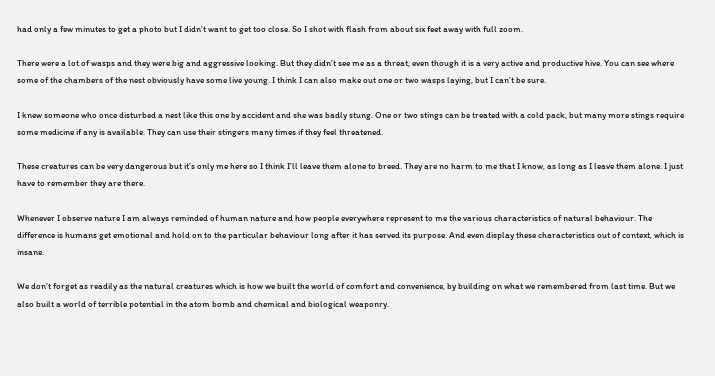had only a few minutes to get a photo but I didn’t want to get too close. So I shot with flash from about six feet away with full zoom.

There were a lot of wasps and they were big and aggressive looking. But they didn’t see me as a threat, even though it is a very active and productive hive. You can see where some of the chambers of the nest obviously have some live young. I think I can also make out one or two wasps laying, but I can’t be sure.

I knew someone who once disturbed a nest like this one by accident and she was badly stung. One or two stings can be treated with a cold pack, but many more stings require some medicine if any is available. They can use their stingers many times if they feel threatened.

These creatures can be very dangerous but it’s only me here so I think I’ll leave them alone to breed. They are no harm to me that I know, as long as I leave them alone. I just have to remember they are there.

Whenever I observe nature I am always reminded of human nature and how people everywhere represent to me the various characteristics of natural behaviour. The difference is humans get emotional and hold on to the particular behaviour long after it has served its purpose. And even display these characteristics out of context, which is insane.

We don’t forget as readily as the natural creatures which is how we built the world of comfort and convenience, by building on what we remembered from last time. But we also built a world of terrible potential in the atom bomb and chemical and biological weaponry.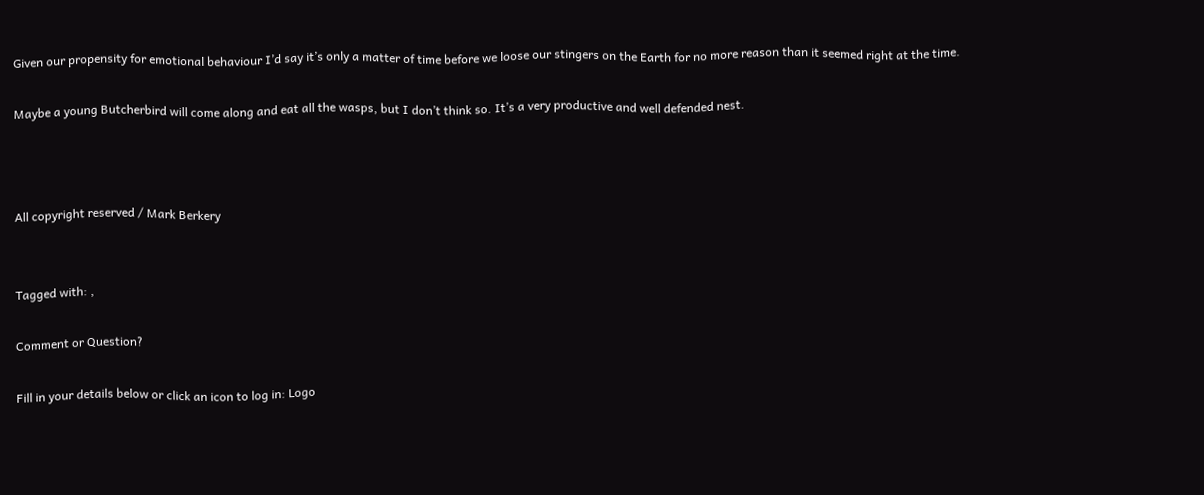Given our propensity for emotional behaviour I’d say it’s only a matter of time before we loose our stingers on the Earth for no more reason than it seemed right at the time.

Maybe a young Butcherbird will come along and eat all the wasps, but I don’t think so. It’s a very productive and well defended nest.



All copyright reserved / Mark Berkery


Tagged with: ,

Comment or Question?

Fill in your details below or click an icon to log in: Logo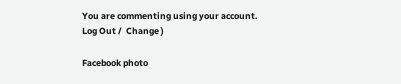You are commenting using your account. Log Out /  Change )

Facebook photo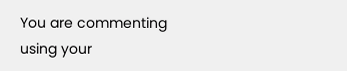You are commenting using your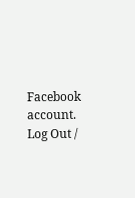Facebook account. Log Out /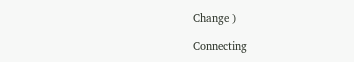Change )

Connecting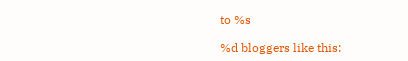to %s

%d bloggers like this: